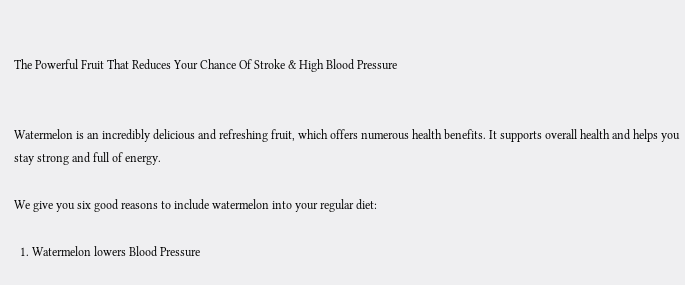The Powerful Fruit That Reduces Your Chance Of Stroke & High Blood Pressure


Watermelon is an incredibly delicious and refreshing fruit, which offers numerous health benefits. It supports overall health and helps you stay strong and full of energy.

We give you six good reasons to include watermelon into your regular diet:

  1. Watermelon lowers Blood Pressure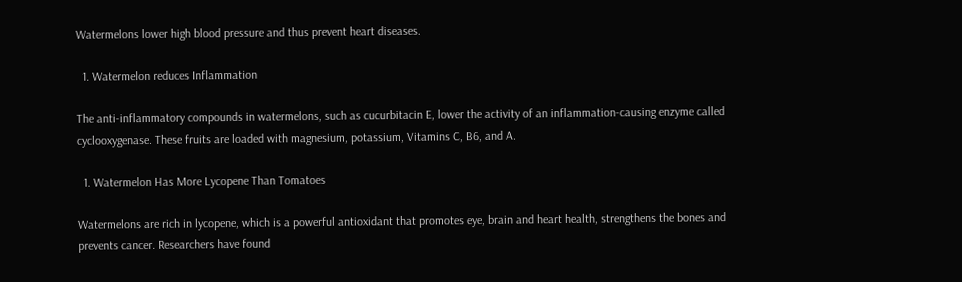Watermelons lower high blood pressure and thus prevent heart diseases.

  1. Watermelon reduces Inflammation

The anti-inflammatory compounds in watermelons, such as cucurbitacin E, lower the activity of an inflammation-causing enzyme called cyclooxygenase. These fruits are loaded with magnesium, potassium, Vitamins C, B6, and A.

  1. Watermelon Has More Lycopene Than Tomatoes

Watermelons are rich in lycopene, which is a powerful antioxidant that promotes eye, brain and heart health, strengthens the bones and prevents cancer. Researchers have found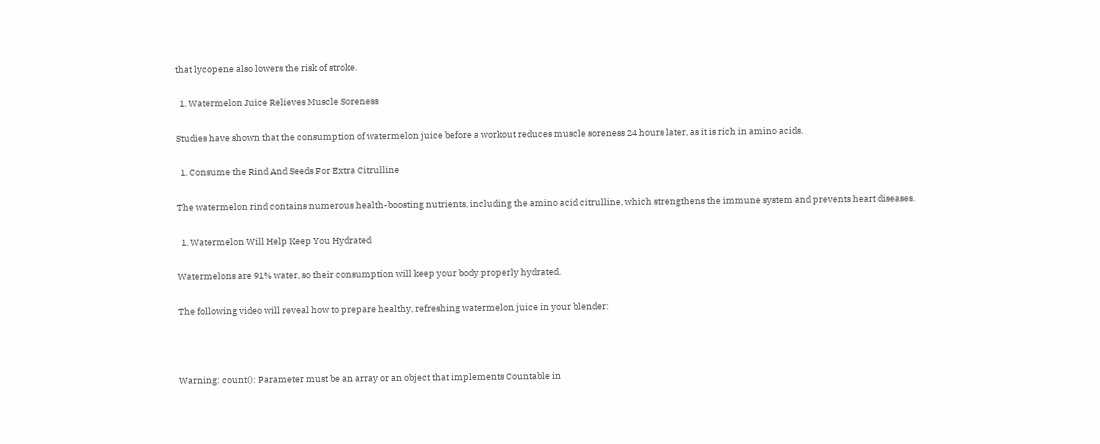that lycopene also lowers the risk of stroke.

  1. Watermelon Juice Relieves Muscle Soreness

Studies have shown that the consumption of watermelon juice before a workout reduces muscle soreness 24 hours later, as it is rich in amino acids.

  1. Consume the Rind And Seeds For Extra Citrulline

The watermelon rind contains numerous health-boosting nutrients, including the amino acid citrulline, which strengthens the immune system and prevents heart diseases.

  1. Watermelon Will Help Keep You Hydrated

Watermelons are 91% water, so their consumption will keep your body properly hydrated.

The following video will reveal how to prepare healthy, refreshing watermelon juice in your blender:



Warning: count(): Parameter must be an array or an object that implements Countable in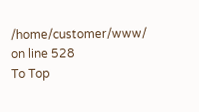/home/customer/www/ on line 528
To Top